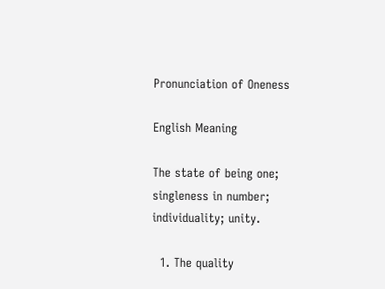Pronunciation of Oneness

English Meaning

The state of being one; singleness in number; individuality; unity.

  1. The quality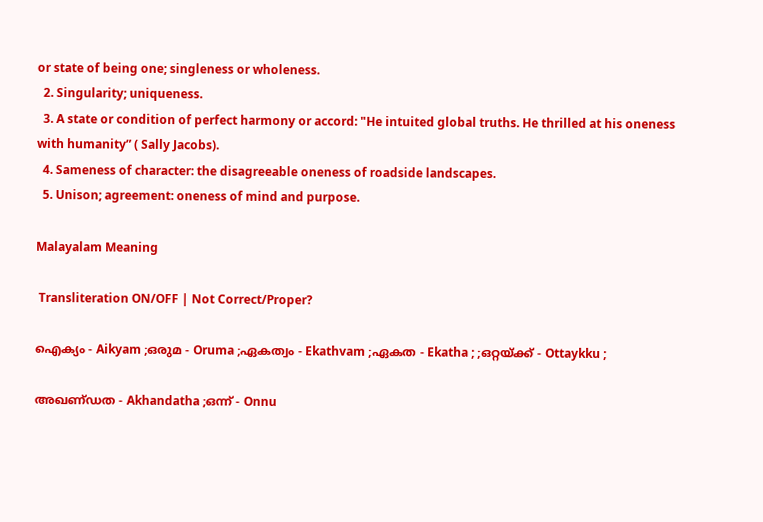or state of being one; singleness or wholeness.
  2. Singularity; uniqueness.
  3. A state or condition of perfect harmony or accord: "He intuited global truths. He thrilled at his oneness with humanity” ( Sally Jacobs).
  4. Sameness of character: the disagreeable oneness of roadside landscapes.
  5. Unison; agreement: oneness of mind and purpose.

Malayalam Meaning

 Transliteration ON/OFF | Not Correct/Proper?

ഐക്യം - Aikyam ;ഒരുമ - Oruma ;ഏകത്വം - Ekathvam ;ഏകത - Ekatha ; ;ഒറ്റയ്ക്ക് - Ottaykku ;

അഖണ്‌ഡത - Akhandatha ;ഒന്ന് - Onnu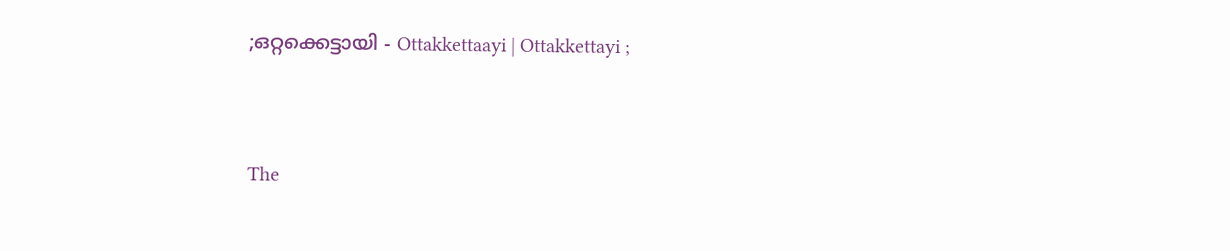;ഒറ്റക്കെട്ടായി - Ottakkettaayi | Ottakkettayi ;


The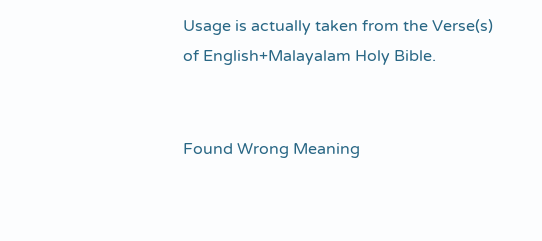Usage is actually taken from the Verse(s) of English+Malayalam Holy Bible.


Found Wrong Meaning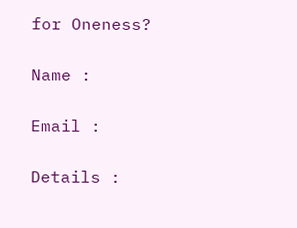for Oneness?

Name :

Email :

Details :